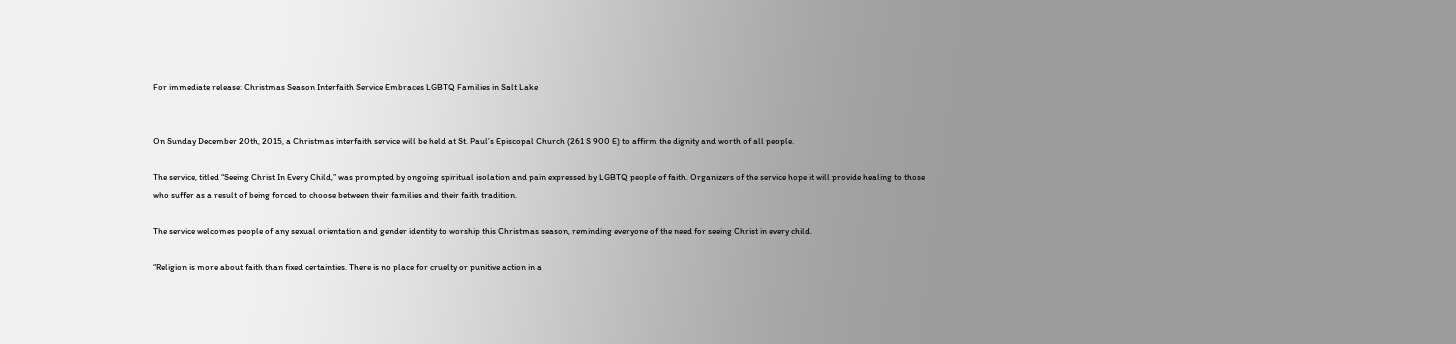For immediate release: Christmas Season Interfaith Service Embraces LGBTQ Families in Salt Lake


On Sunday December 20th, 2015, a Christmas interfaith service will be held at St. Paul’s Episcopal Church (261 S 900 E) to affirm the dignity and worth of all people.

The service, titled “Seeing Christ In Every Child,” was prompted by ongoing spiritual isolation and pain expressed by LGBTQ people of faith. Organizers of the service hope it will provide healing to those who suffer as a result of being forced to choose between their families and their faith tradition.

The service welcomes people of any sexual orientation and gender identity to worship this Christmas season, reminding everyone of the need for seeing Christ in every child.

“Religion is more about faith than fixed certainties. There is no place for cruelty or punitive action in a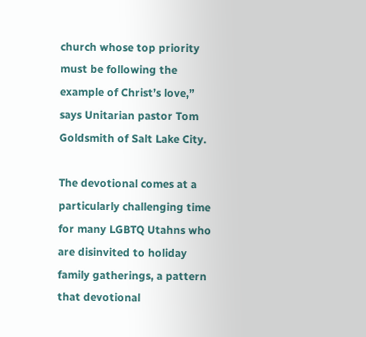church whose top priority must be following the example of Christ’s love,” says Unitarian pastor Tom Goldsmith of Salt Lake City.

The devotional comes at a particularly challenging time for many LGBTQ Utahns who are disinvited to holiday family gatherings, a pattern that devotional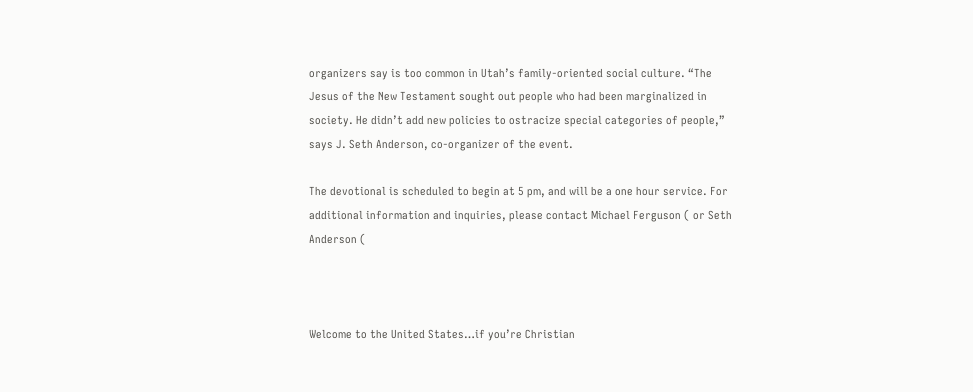organizers say is too common in Utah’s family-oriented social culture. “The Jesus of the New Testament sought out people who had been marginalized in society. He didn’t add new policies to ostracize special categories of people,” says J. Seth Anderson, co-organizer of the event.

The devotional is scheduled to begin at 5 pm, and will be a one hour service. For additional information and inquiries, please contact Michael Ferguson ( or Seth Anderson (



Welcome to the United States…if you’re Christian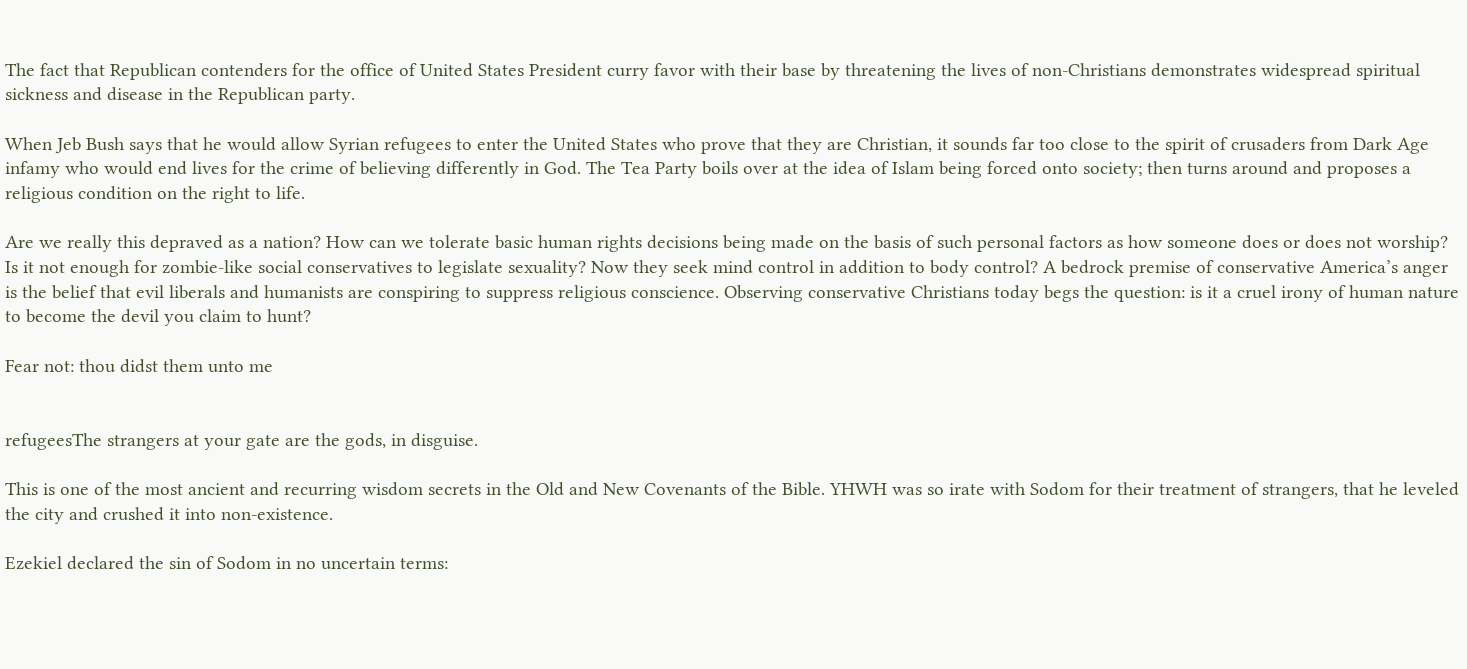The fact that Republican contenders for the office of United States President curry favor with their base by threatening the lives of non-Christians demonstrates widespread spiritual sickness and disease in the Republican party.

When Jeb Bush says that he would allow Syrian refugees to enter the United States who prove that they are Christian, it sounds far too close to the spirit of crusaders from Dark Age infamy who would end lives for the crime of believing differently in God. The Tea Party boils over at the idea of Islam being forced onto society; then turns around and proposes a religious condition on the right to life.

Are we really this depraved as a nation? How can we tolerate basic human rights decisions being made on the basis of such personal factors as how someone does or does not worship? Is it not enough for zombie-like social conservatives to legislate sexuality? Now they seek mind control in addition to body control? A bedrock premise of conservative America’s anger is the belief that evil liberals and humanists are conspiring to suppress religious conscience. Observing conservative Christians today begs the question: is it a cruel irony of human nature to become the devil you claim to hunt?

Fear not: thou didst them unto me


refugeesThe strangers at your gate are the gods, in disguise.

This is one of the most ancient and recurring wisdom secrets in the Old and New Covenants of the Bible. YHWH was so irate with Sodom for their treatment of strangers, that he leveled the city and crushed it into non-existence.

Ezekiel declared the sin of Sodom in no uncertain terms: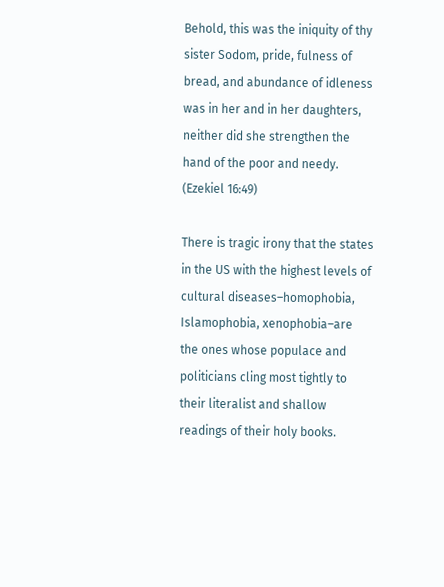Behold, this was the iniquity of thy sister Sodom, pride, fulness of bread, and abundance of idleness was in her and in her daughters, neither did she strengthen the hand of the poor and needy. (Ezekiel 16:49)

There is tragic irony that the states in the US with the highest levels of cultural diseases–homophobia, Islamophobia, xenophobia–are the ones whose populace and politicians cling most tightly to their literalist and shallow readings of their holy books.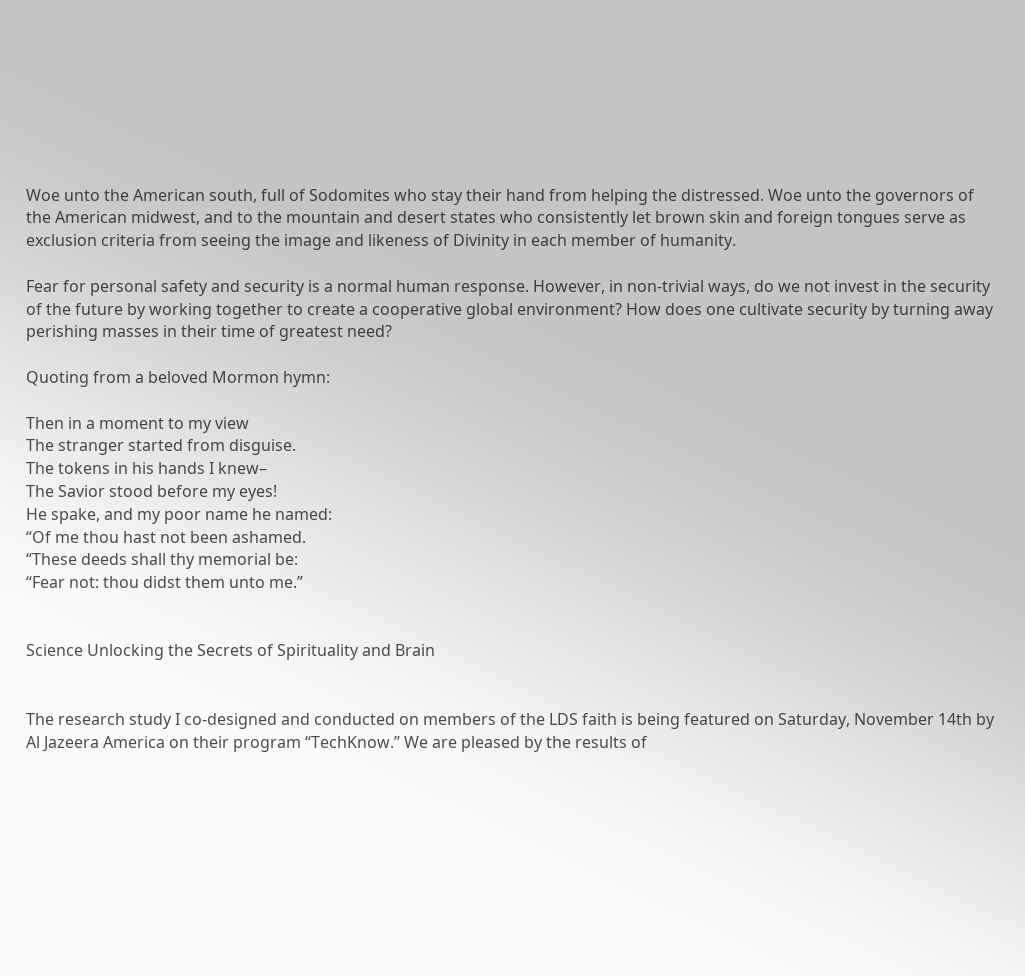Woe unto the American south, full of Sodomites who stay their hand from helping the distressed. Woe unto the governors of the American midwest, and to the mountain and desert states who consistently let brown skin and foreign tongues serve as exclusion criteria from seeing the image and likeness of Divinity in each member of humanity.

Fear for personal safety and security is a normal human response. However, in non-trivial ways, do we not invest in the security of the future by working together to create a cooperative global environment? How does one cultivate security by turning away perishing masses in their time of greatest need?

Quoting from a beloved Mormon hymn:

Then in a moment to my view
The stranger started from disguise.
The tokens in his hands I knew–
The Savior stood before my eyes!
He spake, and my poor name he named:
“Of me thou hast not been ashamed.
“These deeds shall thy memorial be:
“Fear not: thou didst them unto me.”


Science Unlocking the Secrets of Spirituality and Brain


The research study I co-designed and conducted on members of the LDS faith is being featured on Saturday, November 14th by Al Jazeera America on their program “TechKnow.” We are pleased by the results of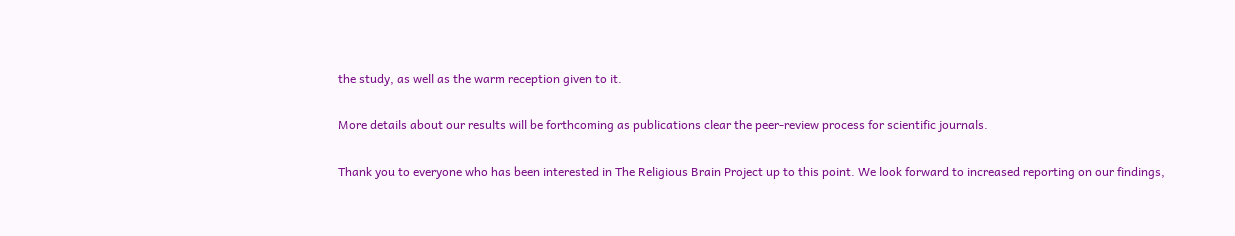the study, as well as the warm reception given to it.

More details about our results will be forthcoming as publications clear the peer-review process for scientific journals.

Thank you to everyone who has been interested in The Religious Brain Project up to this point. We look forward to increased reporting on our findings,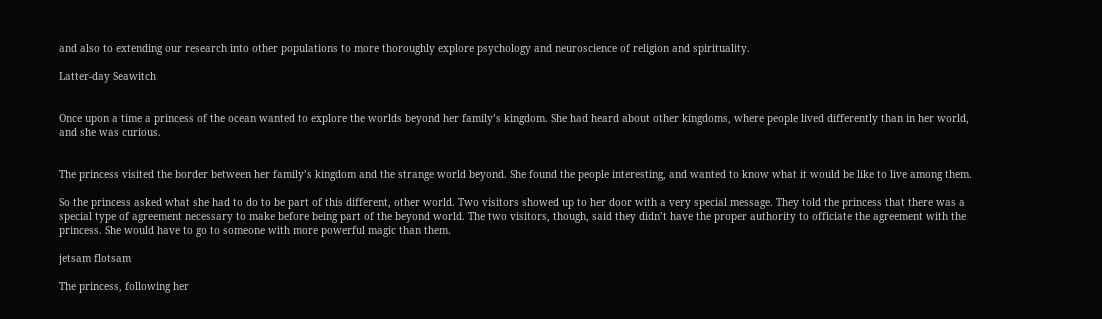and also to extending our research into other populations to more thoroughly explore psychology and neuroscience of religion and spirituality.

Latter-day Seawitch


Once upon a time a princess of the ocean wanted to explore the worlds beyond her family’s kingdom. She had heard about other kingdoms, where people lived differently than in her world, and she was curious.


The princess visited the border between her family’s kingdom and the strange world beyond. She found the people interesting, and wanted to know what it would be like to live among them.

So the princess asked what she had to do to be part of this different, other world. Two visitors showed up to her door with a very special message. They told the princess that there was a special type of agreement necessary to make before being part of the beyond world. The two visitors, though, said they didn’t have the proper authority to officiate the agreement with the princess. She would have to go to someone with more powerful magic than them.

jetsam flotsam

The princess, following her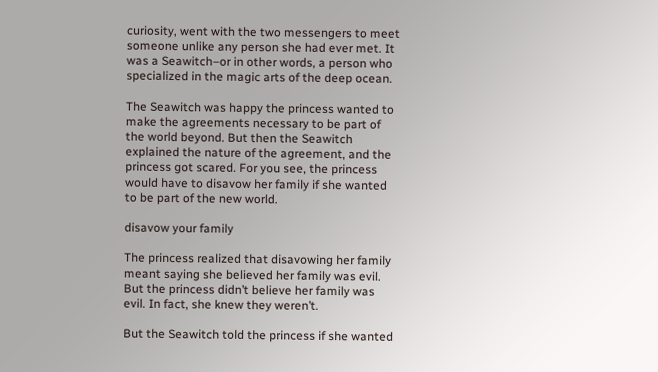curiosity, went with the two messengers to meet someone unlike any person she had ever met. It was a Seawitch–or in other words, a person who specialized in the magic arts of the deep ocean.

The Seawitch was happy the princess wanted to make the agreements necessary to be part of the world beyond. But then the Seawitch explained the nature of the agreement, and the princess got scared. For you see, the princess would have to disavow her family if she wanted to be part of the new world.

disavow your family

The princess realized that disavowing her family meant saying she believed her family was evil. But the princess didn’t believe her family was evil. In fact, she knew they weren’t.

But the Seawitch told the princess if she wanted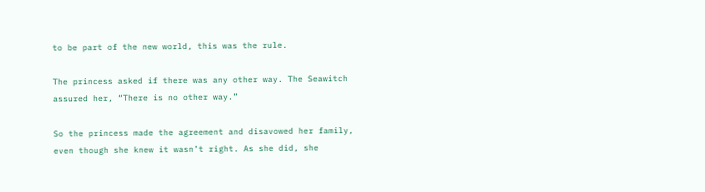to be part of the new world, this was the rule.

The princess asked if there was any other way. The Seawitch assured her, “There is no other way.”

So the princess made the agreement and disavowed her family, even though she knew it wasn’t right. As she did, she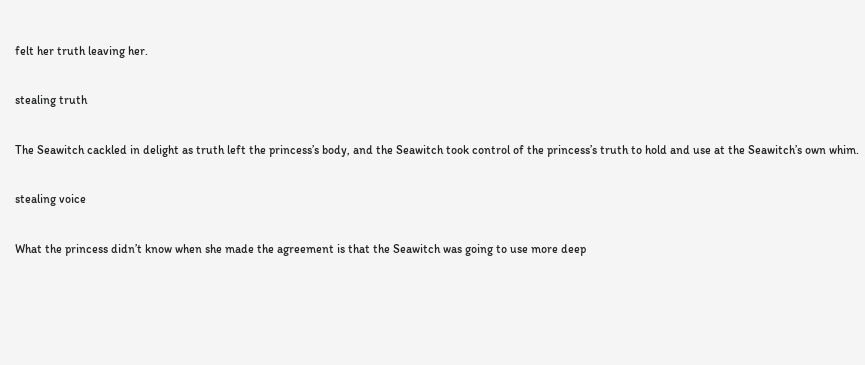felt her truth leaving her.

stealing truth

The Seawitch cackled in delight as truth left the princess’s body, and the Seawitch took control of the princess’s truth to hold and use at the Seawitch’s own whim.

stealing voice

What the princess didn’t know when she made the agreement is that the Seawitch was going to use more deep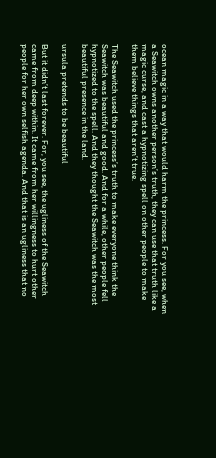ocean magic in a way that would harm the princess. For you see, when a Seawitch owns another person’s truth, they can use that truth like a magic curse, and cast a hypnotizing spell on other people to make them believe things that aren’t true.

The Seawitch used the princess’s truth to make everyone think the Seawitch was beautiful and good. And for a while, other people fell hypnotized to the spell. And they thought the Seawitch was the most beautiful presence in the land.

ursula pretends to be beautiful

But it didn’t last forever. For, you see, the ugliness of the Seawitch came from deep within. It came from her willingness to hurt other people for her own selfish agenda. And that is an ugliness that no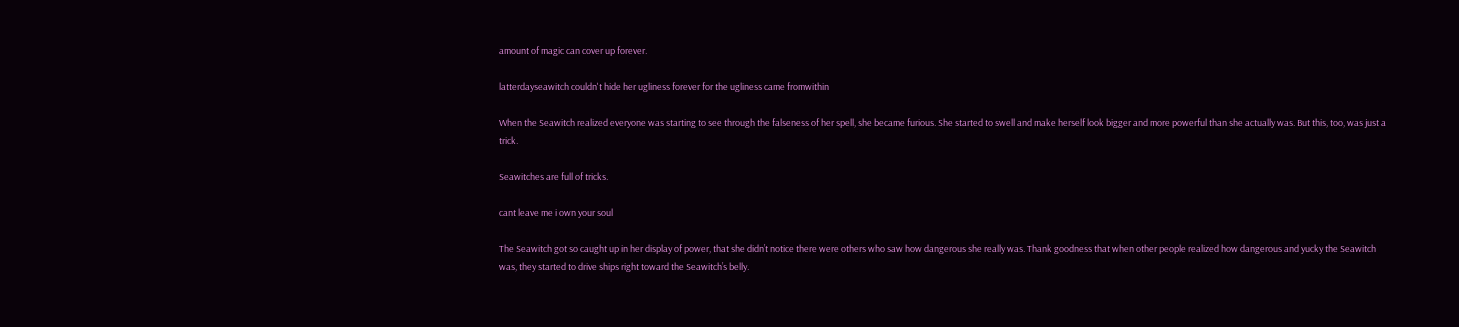amount of magic can cover up forever.

latterdayseawitch couldn't hide her ugliness forever for the ugliness came fromwithin

When the Seawitch realized everyone was starting to see through the falseness of her spell, she became furious. She started to swell and make herself look bigger and more powerful than she actually was. But this, too, was just a trick.

Seawitches are full of tricks.

cant leave me i own your soul

The Seawitch got so caught up in her display of power, that she didn’t notice there were others who saw how dangerous she really was. Thank goodness that when other people realized how dangerous and yucky the Seawitch was, they started to drive ships right toward the Seawitch’s belly.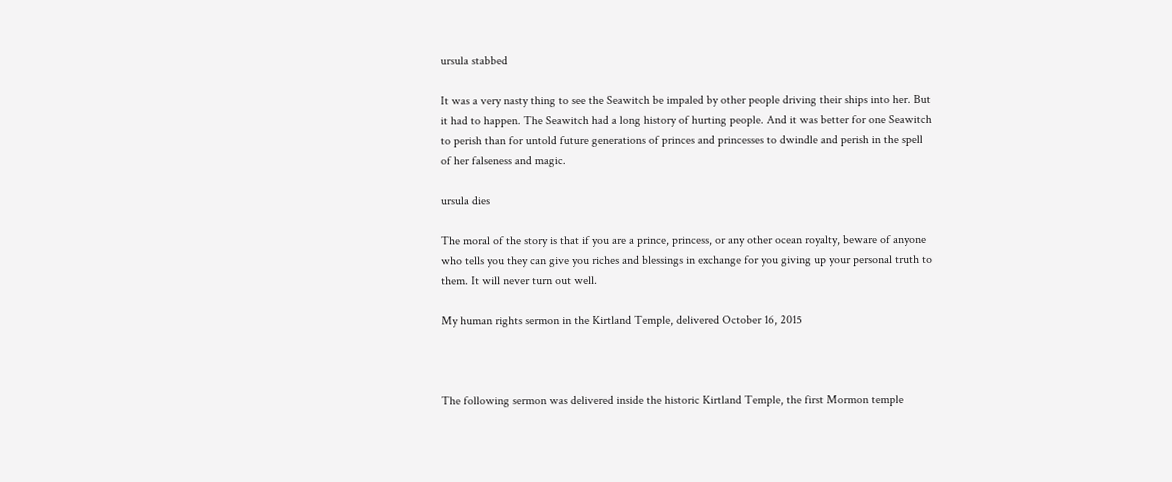ursula stabbed

It was a very nasty thing to see the Seawitch be impaled by other people driving their ships into her. But it had to happen. The Seawitch had a long history of hurting people. And it was better for one Seawitch to perish than for untold future generations of princes and princesses to dwindle and perish in the spell of her falseness and magic.

ursula dies

The moral of the story is that if you are a prince, princess, or any other ocean royalty, beware of anyone who tells you they can give you riches and blessings in exchange for you giving up your personal truth to them. It will never turn out well.

My human rights sermon in the Kirtland Temple, delivered October 16, 2015



The following sermon was delivered inside the historic Kirtland Temple, the first Mormon temple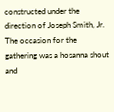constructed under the direction of Joseph Smith, Jr. The occasion for the gathering was a hosanna shout and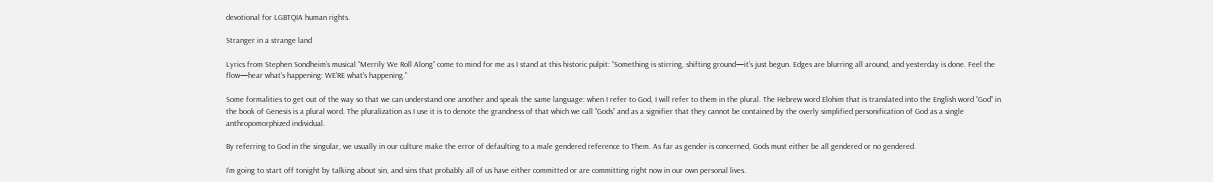devotional for LGBTQIA human rights.

Stranger in a strange land

Lyrics from Stephen Sondheim’s musical “Merrily We Roll Along” come to mind for me as I stand at this historic pulpit: “Something is stirring, shifting ground—it’s just begun. Edges are blurring all around, and yesterday is done. Feel the flow—hear what’s happening: WE’RE what’s happening.”

Some formalities to get out of the way so that we can understand one another and speak the same language: when I refer to God, I will refer to them in the plural. The Hebrew word Elohim that is translated into the English word “God” in the book of Genesis is a plural word. The pluralization as I use it is to denote the grandness of that which we call “Gods” and as a signifier that they cannot be contained by the overly simplified personification of God as a single anthropomorphized individual.

By referring to God in the singular, we usually in our culture make the error of defaulting to a male gendered reference to Them. As far as gender is concerned, Gods must either be all gendered or no gendered.

I’m going to start off tonight by talking about sin, and sins that probably all of us have either committed or are committing right now in our own personal lives.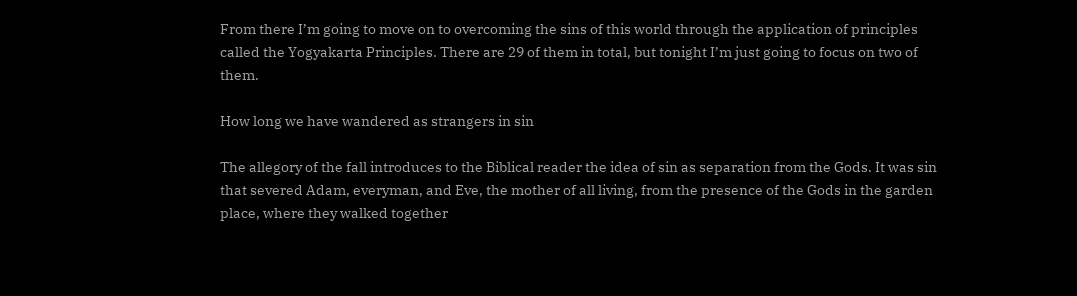From there I’m going to move on to overcoming the sins of this world through the application of principles called the Yogyakarta Principles. There are 29 of them in total, but tonight I’m just going to focus on two of them.

How long we have wandered as strangers in sin

The allegory of the fall introduces to the Biblical reader the idea of sin as separation from the Gods. It was sin that severed Adam, everyman, and Eve, the mother of all living, from the presence of the Gods in the garden place, where they walked together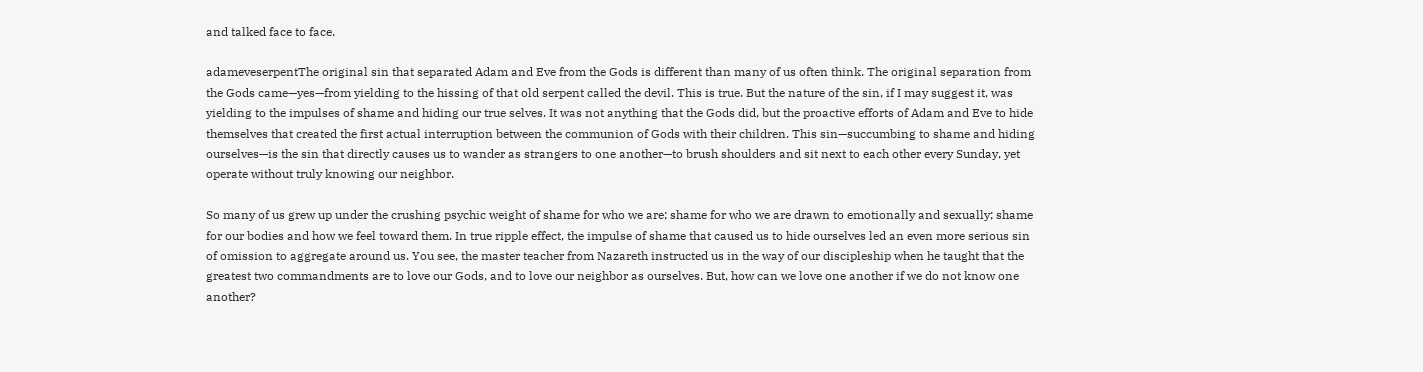and talked face to face.

adameveserpentThe original sin that separated Adam and Eve from the Gods is different than many of us often think. The original separation from the Gods came—yes—from yielding to the hissing of that old serpent called the devil. This is true. But the nature of the sin, if I may suggest it, was yielding to the impulses of shame and hiding our true selves. It was not anything that the Gods did, but the proactive efforts of Adam and Eve to hide themselves that created the first actual interruption between the communion of Gods with their children. This sin—succumbing to shame and hiding ourselves—is the sin that directly causes us to wander as strangers to one another—to brush shoulders and sit next to each other every Sunday, yet operate without truly knowing our neighbor.

So many of us grew up under the crushing psychic weight of shame for who we are; shame for who we are drawn to emotionally and sexually; shame for our bodies and how we feel toward them. In true ripple effect, the impulse of shame that caused us to hide ourselves led an even more serious sin of omission to aggregate around us. You see, the master teacher from Nazareth instructed us in the way of our discipleship when he taught that the greatest two commandments are to love our Gods, and to love our neighbor as ourselves. But, how can we love one another if we do not know one another?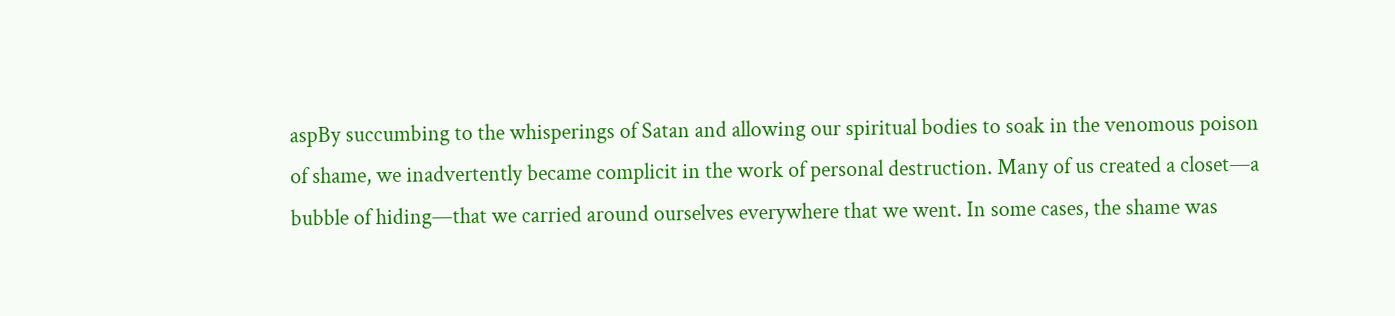aspBy succumbing to the whisperings of Satan and allowing our spiritual bodies to soak in the venomous poison of shame, we inadvertently became complicit in the work of personal destruction. Many of us created a closet—a bubble of hiding—that we carried around ourselves everywhere that we went. In some cases, the shame was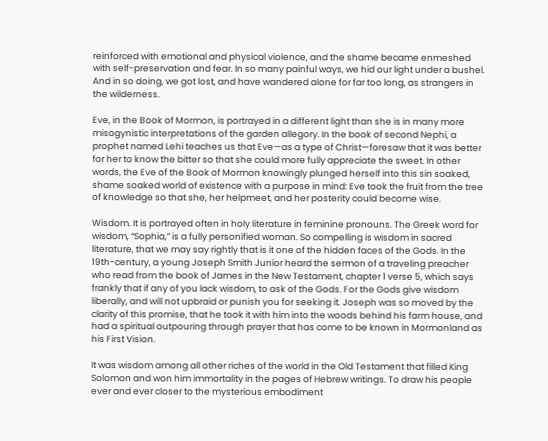reinforced with emotional and physical violence, and the shame became enmeshed with self-preservation and fear. In so many painful ways, we hid our light under a bushel. And in so doing, we got lost, and have wandered alone for far too long, as strangers in the wilderness.

Eve, in the Book of Mormon, is portrayed in a different light than she is in many more misogynistic interpretations of the garden allegory. In the book of second Nephi, a prophet named Lehi teaches us that Eve—as a type of Christ—foresaw that it was better for her to know the bitter so that she could more fully appreciate the sweet. In other words, the Eve of the Book of Mormon knowingly plunged herself into this sin soaked, shame soaked world of existence with a purpose in mind: Eve took the fruit from the tree of knowledge so that she, her helpmeet, and her posterity could become wise.

Wisdom. It is portrayed often in holy literature in feminine pronouns. The Greek word for wisdom, “Sophia,” is a fully personified woman. So compelling is wisdom in sacred literature, that we may say rightly that is it one of the hidden faces of the Gods. In the 19th-century, a young Joseph Smith Junior heard the sermon of a traveling preacher who read from the book of James in the New Testament, chapter 1 verse 5, which says frankly that if any of you lack wisdom, to ask of the Gods. For the Gods give wisdom liberally, and will not upbraid or punish you for seeking it. Joseph was so moved by the clarity of this promise, that he took it with him into the woods behind his farm house, and had a spiritual outpouring through prayer that has come to be known in Mormonland as his First Vision.

It was wisdom among all other riches of the world in the Old Testament that filled King Solomon and won him immortality in the pages of Hebrew writings. To draw his people ever and ever closer to the mysterious embodiment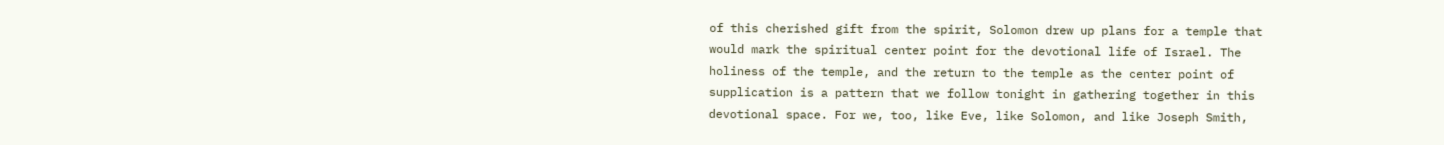of this cherished gift from the spirit, Solomon drew up plans for a temple that would mark the spiritual center point for the devotional life of Israel. The holiness of the temple, and the return to the temple as the center point of supplication is a pattern that we follow tonight in gathering together in this devotional space. For we, too, like Eve, like Solomon, and like Joseph Smith,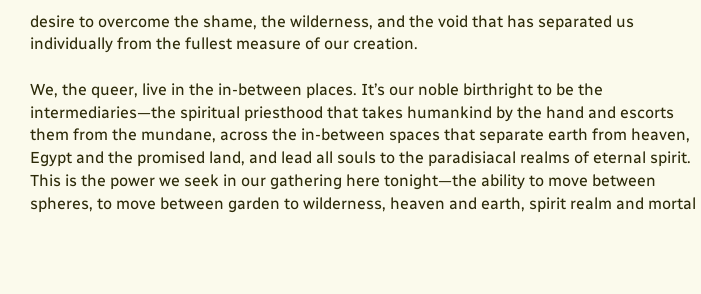desire to overcome the shame, the wilderness, and the void that has separated us individually from the fullest measure of our creation.

We, the queer, live in the in-between places. It’s our noble birthright to be the intermediaries—the spiritual priesthood that takes humankind by the hand and escorts them from the mundane, across the in-between spaces that separate earth from heaven, Egypt and the promised land, and lead all souls to the paradisiacal realms of eternal spirit. This is the power we seek in our gathering here tonight—the ability to move between spheres, to move between garden to wilderness, heaven and earth, spirit realm and mortal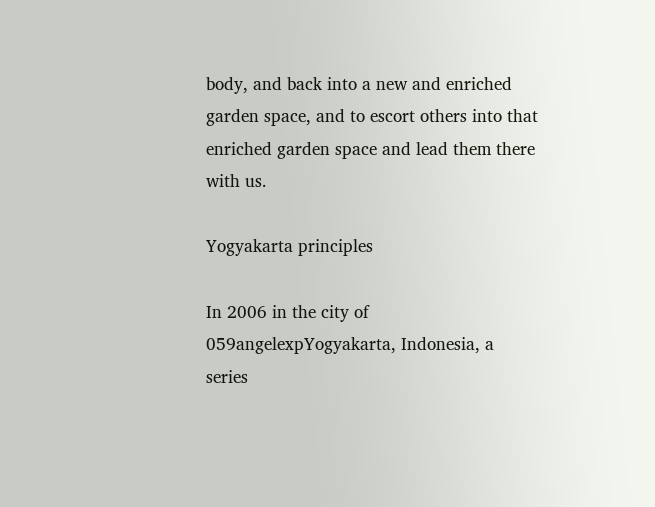body, and back into a new and enriched garden space, and to escort others into that enriched garden space and lead them there with us.

Yogyakarta principles

In 2006 in the city of 059angelexpYogyakarta, Indonesia, a series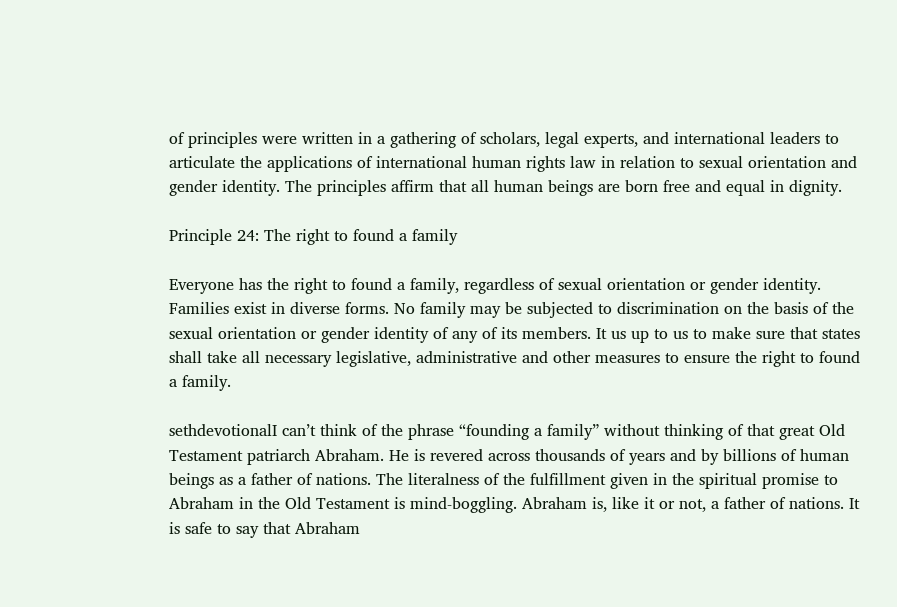of principles were written in a gathering of scholars, legal experts, and international leaders to articulate the applications of international human rights law in relation to sexual orientation and gender identity. The principles affirm that all human beings are born free and equal in dignity.

Principle 24: The right to found a family

Everyone has the right to found a family, regardless of sexual orientation or gender identity. Families exist in diverse forms. No family may be subjected to discrimination on the basis of the sexual orientation or gender identity of any of its members. It us up to us to make sure that states shall take all necessary legislative, administrative and other measures to ensure the right to found a family.

sethdevotionalI can’t think of the phrase “founding a family” without thinking of that great Old Testament patriarch Abraham. He is revered across thousands of years and by billions of human beings as a father of nations. The literalness of the fulfillment given in the spiritual promise to Abraham in the Old Testament is mind-boggling. Abraham is, like it or not, a father of nations. It is safe to say that Abraham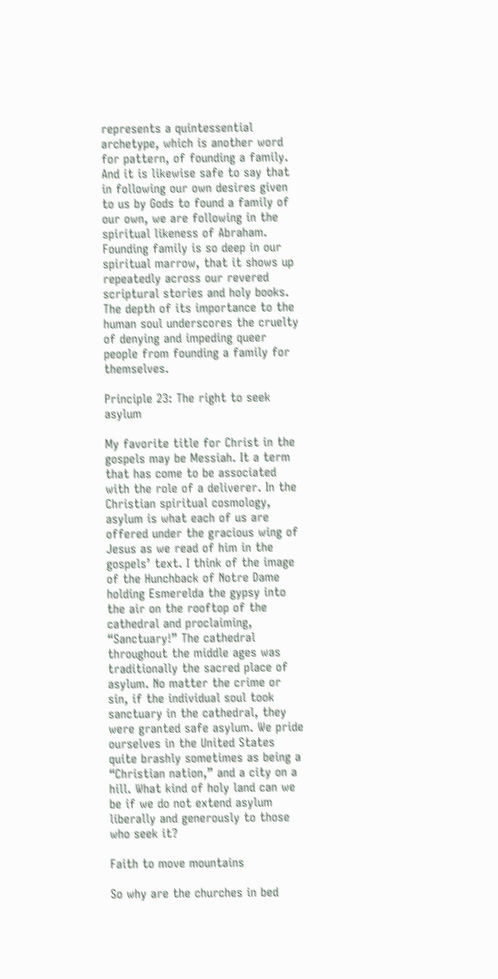represents a quintessential archetype, which is another word for pattern, of founding a family. And it is likewise safe to say that in following our own desires given to us by Gods to found a family of our own, we are following in the spiritual likeness of Abraham. Founding family is so deep in our spiritual marrow, that it shows up repeatedly across our revered scriptural stories and holy books. The depth of its importance to the human soul underscores the cruelty of denying and impeding queer people from founding a family for themselves.

Principle 23: The right to seek asylum

My favorite title for Christ in the gospels may be Messiah. It a term that has come to be associated with the role of a deliverer. In the Christian spiritual cosmology, asylum is what each of us are offered under the gracious wing of Jesus as we read of him in the gospels’ text. I think of the image of the Hunchback of Notre Dame holding Esmerelda the gypsy into the air on the rooftop of the cathedral and proclaiming, “Sanctuary!” The cathedral throughout the middle ages was traditionally the sacred place of asylum. No matter the crime or sin, if the individual soul took sanctuary in the cathedral, they were granted safe asylum. We pride ourselves in the United States quite brashly sometimes as being a “Christian nation,” and a city on a hill. What kind of holy land can we be if we do not extend asylum liberally and generously to those who seek it?

Faith to move mountains

So why are the churches in bed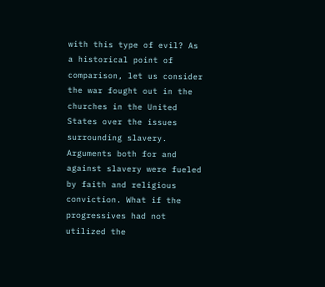with this type of evil? As a historical point of comparison, let us consider the war fought out in the churches in the United States over the issues surrounding slavery. Arguments both for and against slavery were fueled by faith and religious conviction. What if the progressives had not utilized the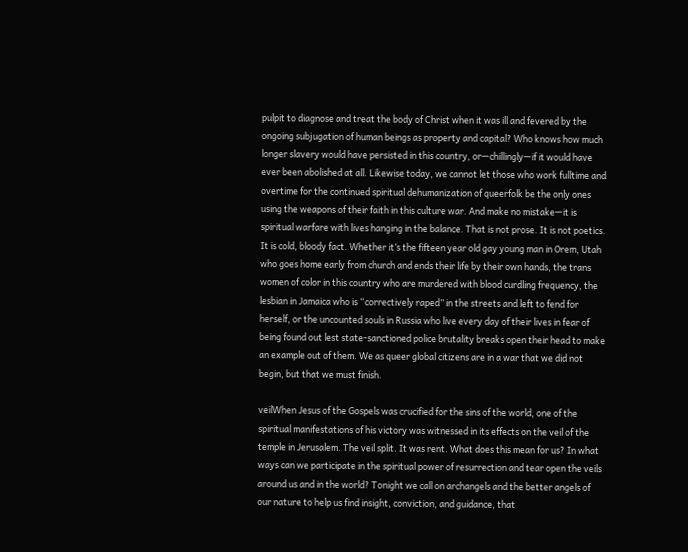pulpit to diagnose and treat the body of Christ when it was ill and fevered by the ongoing subjugation of human beings as property and capital? Who knows how much longer slavery would have persisted in this country, or—chillingly—if it would have ever been abolished at all. Likewise today, we cannot let those who work fulltime and overtime for the continued spiritual dehumanization of queerfolk be the only ones using the weapons of their faith in this culture war. And make no mistake—it is spiritual warfare with lives hanging in the balance. That is not prose. It is not poetics. It is cold, bloody fact. Whether it’s the fifteen year old gay young man in Orem, Utah who goes home early from church and ends their life by their own hands, the trans women of color in this country who are murdered with blood curdling frequency, the lesbian in Jamaica who is “correctively raped” in the streets and left to fend for herself, or the uncounted souls in Russia who live every day of their lives in fear of being found out lest state-sanctioned police brutality breaks open their head to make an example out of them. We as queer global citizens are in a war that we did not begin, but that we must finish.

veilWhen Jesus of the Gospels was crucified for the sins of the world, one of the spiritual manifestations of his victory was witnessed in its effects on the veil of the temple in Jerusalem. The veil split. It was rent. What does this mean for us? In what ways can we participate in the spiritual power of resurrection and tear open the veils around us and in the world? Tonight we call on archangels and the better angels of our nature to help us find insight, conviction, and guidance, that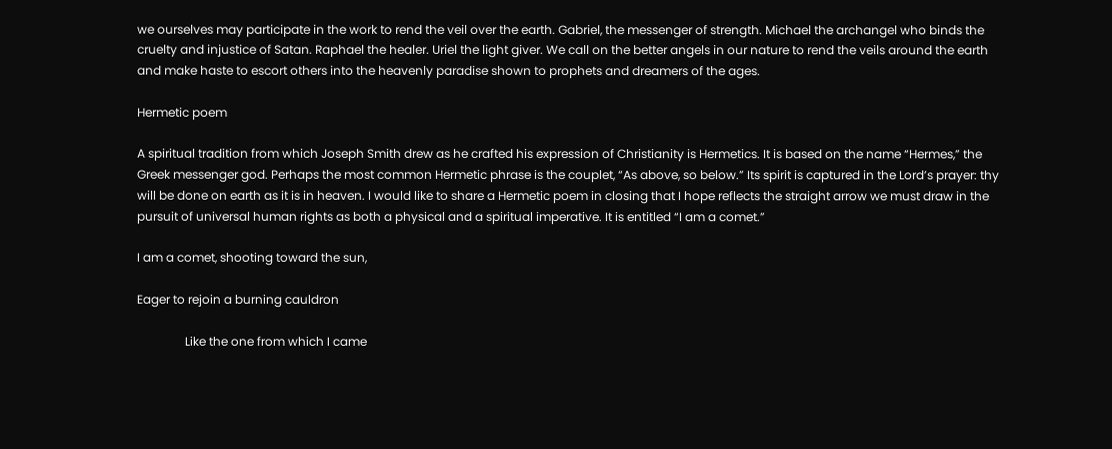we ourselves may participate in the work to rend the veil over the earth. Gabriel, the messenger of strength. Michael the archangel who binds the cruelty and injustice of Satan. Raphael the healer. Uriel the light giver. We call on the better angels in our nature to rend the veils around the earth and make haste to escort others into the heavenly paradise shown to prophets and dreamers of the ages.

Hermetic poem

A spiritual tradition from which Joseph Smith drew as he crafted his expression of Christianity is Hermetics. It is based on the name “Hermes,” the Greek messenger god. Perhaps the most common Hermetic phrase is the couplet, “As above, so below.” Its spirit is captured in the Lord’s prayer: thy will be done on earth as it is in heaven. I would like to share a Hermetic poem in closing that I hope reflects the straight arrow we must draw in the pursuit of universal human rights as both a physical and a spiritual imperative. It is entitled “I am a comet.”

I am a comet, shooting toward the sun,

Eager to rejoin a burning cauldron

                Like the one from which I came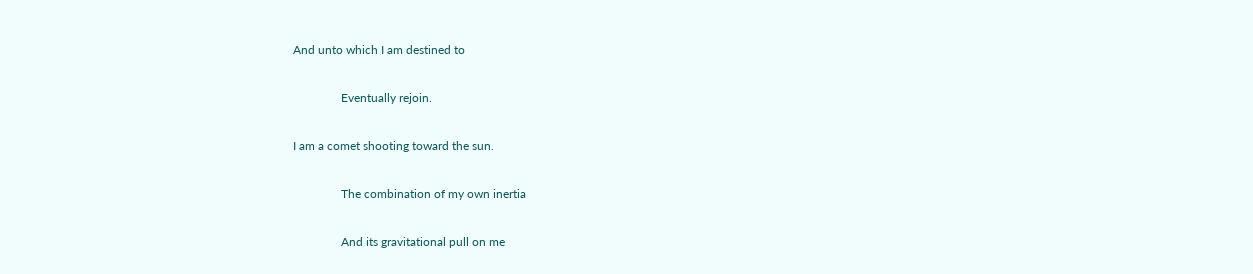And unto which I am destined to

                Eventually rejoin.

I am a comet shooting toward the sun.

                The combination of my own inertia

                And its gravitational pull on me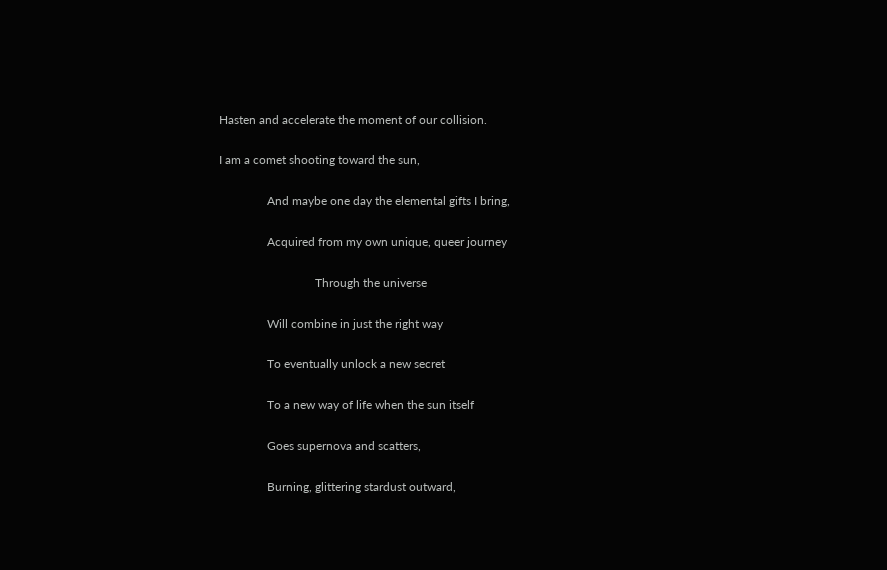Hasten and accelerate the moment of our collision.

I am a comet shooting toward the sun,

                And maybe one day the elemental gifts I bring,

                Acquired from my own unique, queer journey

                                Through the universe

                Will combine in just the right way

                To eventually unlock a new secret

                To a new way of life when the sun itself

                Goes supernova and scatters,

                Burning, glittering stardust outward,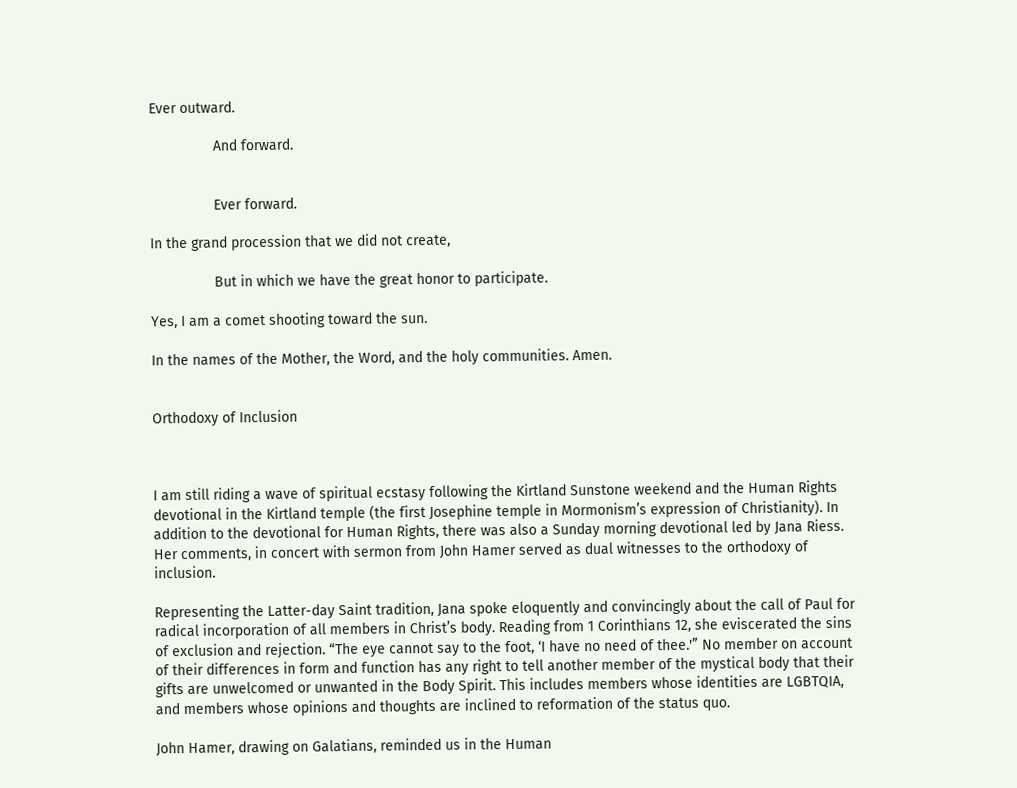Ever outward.

                And forward.


                Ever forward.

In the grand procession that we did not create,

                But in which we have the great honor to participate.

Yes, I am a comet shooting toward the sun.

In the names of the Mother, the Word, and the holy communities. Amen.


Orthodoxy of Inclusion



I am still riding a wave of spiritual ecstasy following the Kirtland Sunstone weekend and the Human Rights devotional in the Kirtland temple (the first Josephine temple in Mormonism’s expression of Christianity). In addition to the devotional for Human Rights, there was also a Sunday morning devotional led by Jana Riess. Her comments, in concert with sermon from John Hamer served as dual witnesses to the orthodoxy of inclusion.

Representing the Latter-day Saint tradition, Jana spoke eloquently and convincingly about the call of Paul for radical incorporation of all members in Christ’s body. Reading from 1 Corinthians 12, she eviscerated the sins of exclusion and rejection. “The eye cannot say to the foot, ‘I have no need of thee.'” No member on account of their differences in form and function has any right to tell another member of the mystical body that their gifts are unwelcomed or unwanted in the Body Spirit. This includes members whose identities are LGBTQIA, and members whose opinions and thoughts are inclined to reformation of the status quo.

John Hamer, drawing on Galatians, reminded us in the Human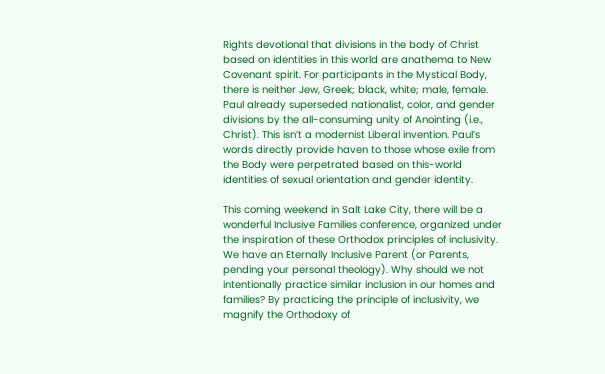Rights devotional that divisions in the body of Christ based on identities in this world are anathema to New Covenant spirit. For participants in the Mystical Body, there is neither Jew, Greek; black, white; male, female. Paul already superseded nationalist, color, and gender divisions by the all-consuming unity of Anointing (i.e., Christ). This isn’t a modernist Liberal invention. Paul’s words directly provide haven to those whose exile from the Body were perpetrated based on this-world identities of sexual orientation and gender identity.

This coming weekend in Salt Lake City, there will be a wonderful Inclusive Families conference, organized under the inspiration of these Orthodox principles of inclusivity. We have an Eternally Inclusive Parent (or Parents, pending your personal theology). Why should we not intentionally practice similar inclusion in our homes and families? By practicing the principle of inclusivity, we magnify the Orthodoxy of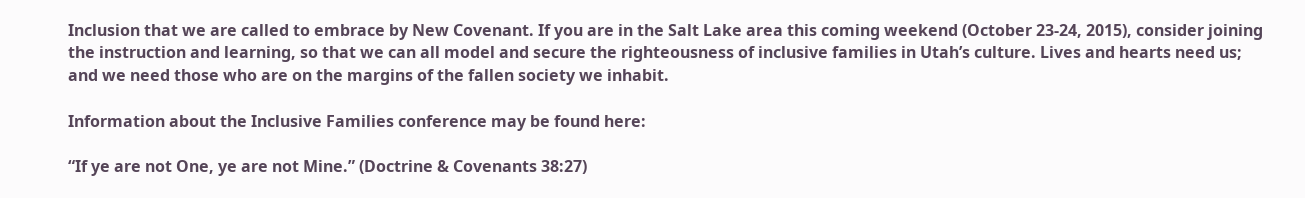Inclusion that we are called to embrace by New Covenant. If you are in the Salt Lake area this coming weekend (October 23-24, 2015), consider joining the instruction and learning, so that we can all model and secure the righteousness of inclusive families in Utah’s culture. Lives and hearts need us; and we need those who are on the margins of the fallen society we inhabit.

Information about the Inclusive Families conference may be found here:

“If ye are not One, ye are not Mine.” (Doctrine & Covenants 38:27)